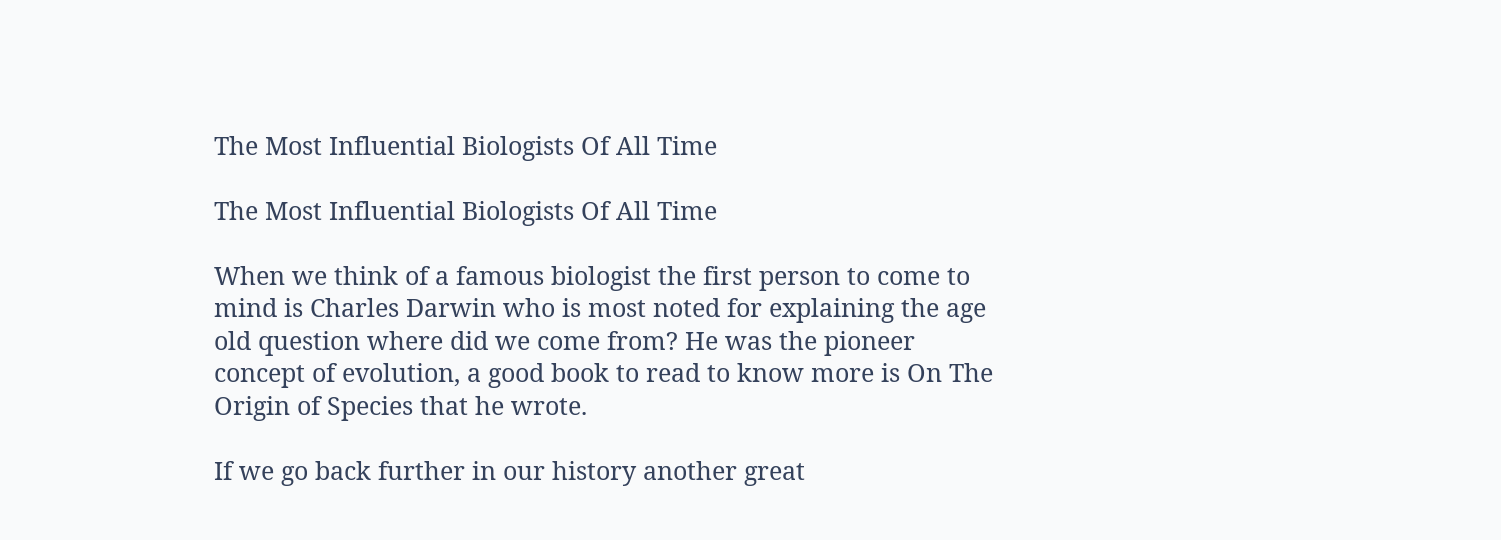The Most Influential Biologists Of All Time

The Most Influential Biologists Of All Time

When we think of a famous biologist the first person to come to mind is Charles Darwin who is most noted for explaining the age old question where did we come from? He was the pioneer concept of evolution, a good book to read to know more is On The Origin of Species that he wrote.

If we go back further in our history another great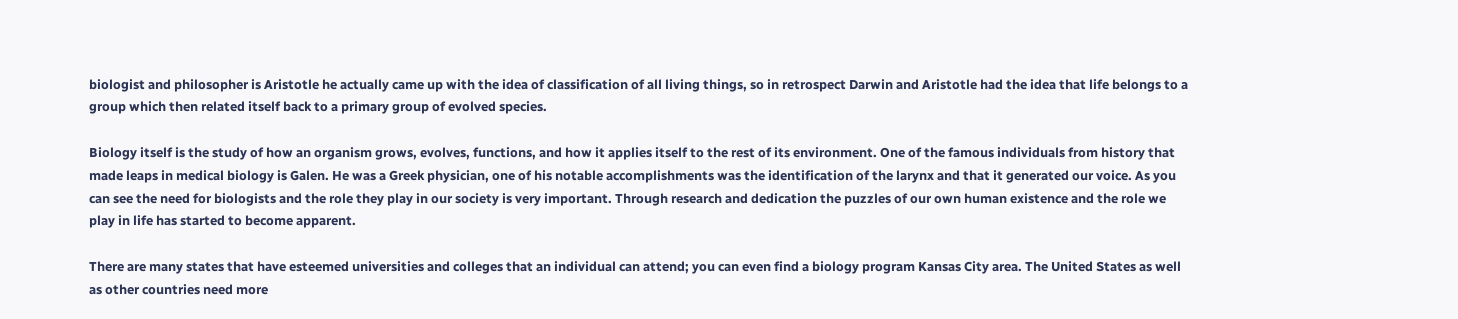biologist and philosopher is Aristotle he actually came up with the idea of classification of all living things, so in retrospect Darwin and Aristotle had the idea that life belongs to a group which then related itself back to a primary group of evolved species.

Biology itself is the study of how an organism grows, evolves, functions, and how it applies itself to the rest of its environment. One of the famous individuals from history that made leaps in medical biology is Galen. He was a Greek physician, one of his notable accomplishments was the identification of the larynx and that it generated our voice. As you can see the need for biologists and the role they play in our society is very important. Through research and dedication the puzzles of our own human existence and the role we play in life has started to become apparent.

There are many states that have esteemed universities and colleges that an individual can attend; you can even find a biology program Kansas City area. The United States as well as other countries need more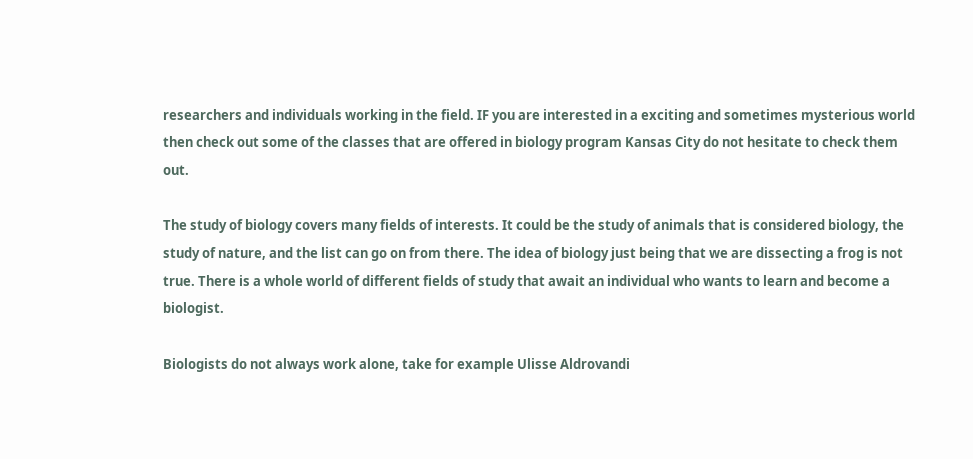researchers and individuals working in the field. IF you are interested in a exciting and sometimes mysterious world then check out some of the classes that are offered in biology program Kansas City do not hesitate to check them out.

The study of biology covers many fields of interests. It could be the study of animals that is considered biology, the study of nature, and the list can go on from there. The idea of biology just being that we are dissecting a frog is not true. There is a whole world of different fields of study that await an individual who wants to learn and become a biologist.

Biologists do not always work alone, take for example Ulisse Aldrovandi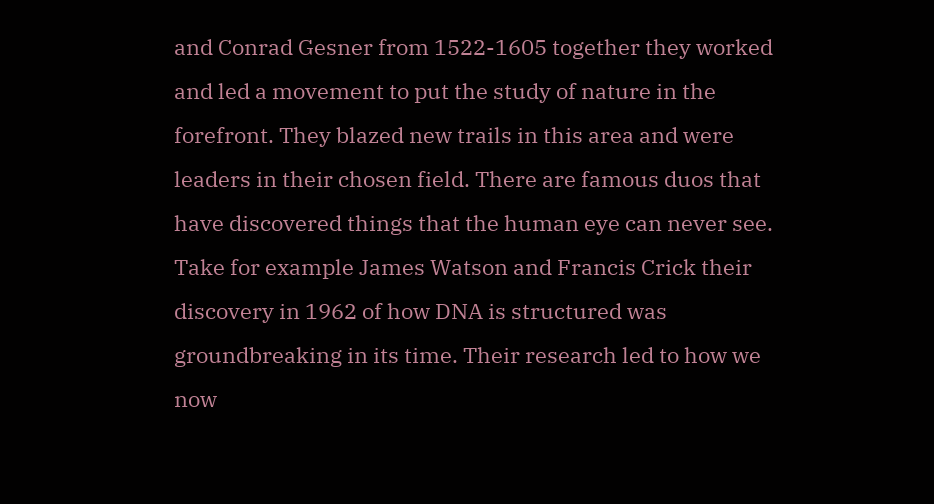and Conrad Gesner from 1522-1605 together they worked and led a movement to put the study of nature in the forefront. They blazed new trails in this area and were leaders in their chosen field. There are famous duos that have discovered things that the human eye can never see. Take for example James Watson and Francis Crick their discovery in 1962 of how DNA is structured was groundbreaking in its time. Their research led to how we now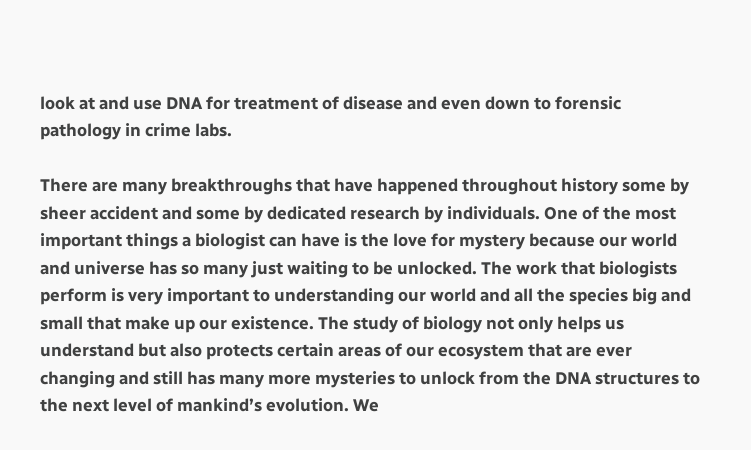look at and use DNA for treatment of disease and even down to forensic pathology in crime labs.

There are many breakthroughs that have happened throughout history some by sheer accident and some by dedicated research by individuals. One of the most important things a biologist can have is the love for mystery because our world and universe has so many just waiting to be unlocked. The work that biologists perform is very important to understanding our world and all the species big and small that make up our existence. The study of biology not only helps us understand but also protects certain areas of our ecosystem that are ever changing and still has many more mysteries to unlock from the DNA structures to the next level of mankind’s evolution. We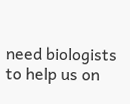need biologists to help us on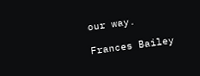our way.

Frances Bailey